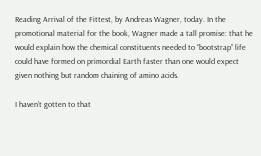Reading Arrival of the Fittest, by Andreas Wagner, today. In the promotional material for the book, Wagner made a tall promise: that he would explain how the chemical constituents needed to “bootstrap” life could have formed on primordial Earth faster than one would expect given nothing but random chaining of amino acids.

I haven’t gotten to that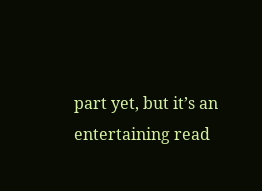part yet, but it’s an entertaining read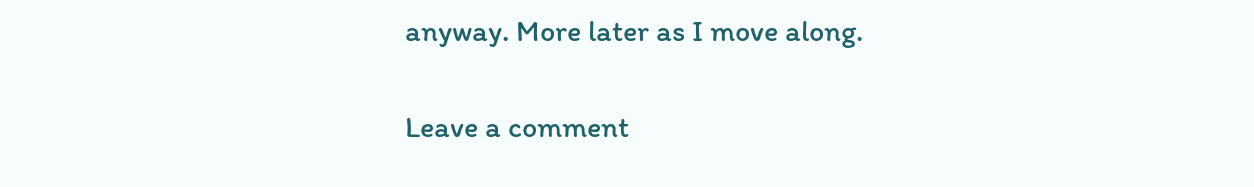anyway. More later as I move along.

Leave a comment